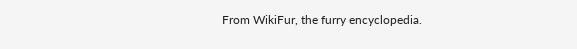From WikiFur, the furry encyclopedia.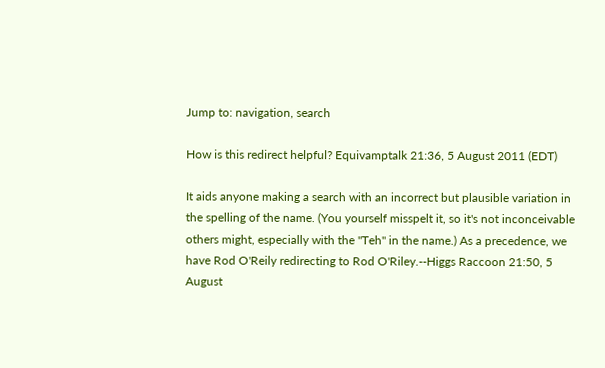Jump to: navigation, search

How is this redirect helpful? Equivamptalk 21:36, 5 August 2011 (EDT)

It aids anyone making a search with an incorrect but plausible variation in the spelling of the name. (You yourself misspelt it, so it's not inconceivable others might, especially with the "Teh" in the name.) As a precedence, we have Rod O'Reily redirecting to Rod O'Riley.--Higgs Raccoon 21:50, 5 August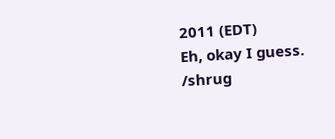2011 (EDT)
Eh, okay I guess. /shrug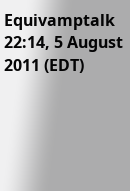Equivamptalk 22:14, 5 August 2011 (EDT)